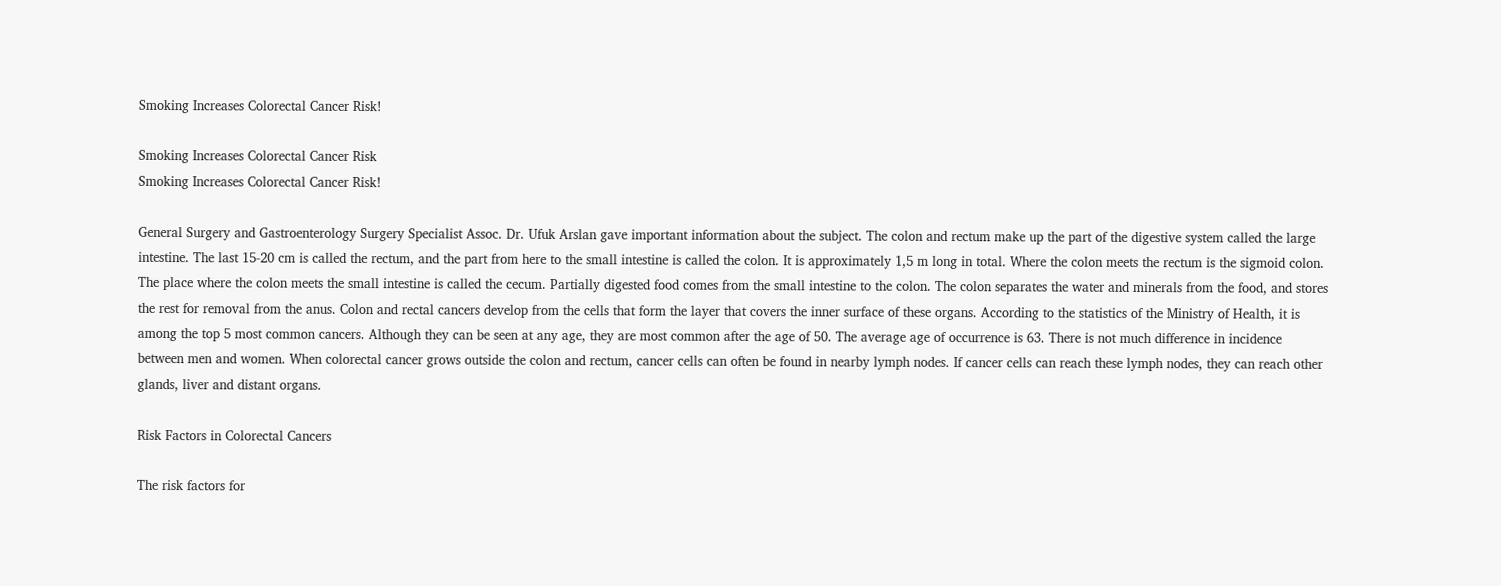Smoking Increases Colorectal Cancer Risk!

Smoking Increases Colorectal Cancer Risk
Smoking Increases Colorectal Cancer Risk!

General Surgery and Gastroenterology Surgery Specialist Assoc. Dr. Ufuk Arslan gave important information about the subject. The colon and rectum make up the part of the digestive system called the large intestine. The last 15-20 cm is called the rectum, and the part from here to the small intestine is called the colon. It is approximately 1,5 m long in total. Where the colon meets the rectum is the sigmoid colon. The place where the colon meets the small intestine is called the cecum. Partially digested food comes from the small intestine to the colon. The colon separates the water and minerals from the food, and stores the rest for removal from the anus. Colon and rectal cancers develop from the cells that form the layer that covers the inner surface of these organs. According to the statistics of the Ministry of Health, it is among the top 5 most common cancers. Although they can be seen at any age, they are most common after the age of 50. The average age of occurrence is 63. There is not much difference in incidence between men and women. When colorectal cancer grows outside the colon and rectum, cancer cells can often be found in nearby lymph nodes. If cancer cells can reach these lymph nodes, they can reach other glands, liver and distant organs.

Risk Factors in Colorectal Cancers

The risk factors for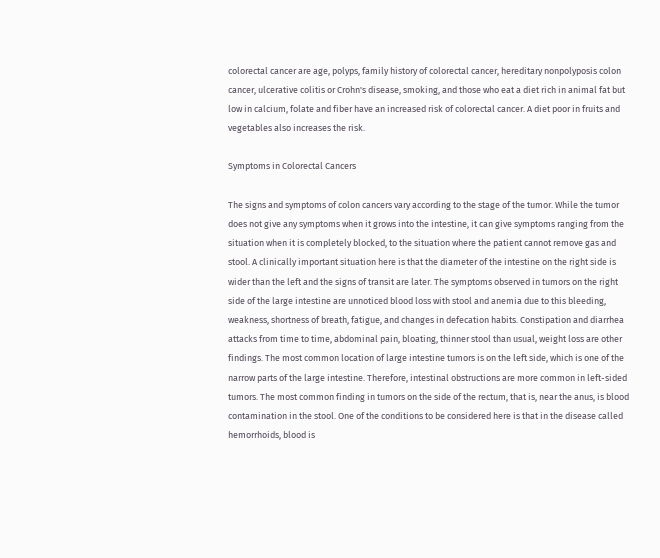colorectal cancer are age, polyps, family history of colorectal cancer, hereditary nonpolyposis colon cancer, ulcerative colitis or Crohn's disease, smoking, and those who eat a diet rich in animal fat but low in calcium, folate and fiber have an increased risk of colorectal cancer. A diet poor in fruits and vegetables also increases the risk.

Symptoms in Colorectal Cancers

The signs and symptoms of colon cancers vary according to the stage of the tumor. While the tumor does not give any symptoms when it grows into the intestine, it can give symptoms ranging from the situation when it is completely blocked, to the situation where the patient cannot remove gas and stool. A clinically important situation here is that the diameter of the intestine on the right side is wider than the left and the signs of transit are later. The symptoms observed in tumors on the right side of the large intestine are unnoticed blood loss with stool and anemia due to this bleeding, weakness, shortness of breath, fatigue, and changes in defecation habits. Constipation and diarrhea attacks from time to time, abdominal pain, bloating, thinner stool than usual, weight loss are other findings. The most common location of large intestine tumors is on the left side, which is one of the narrow parts of the large intestine. Therefore, intestinal obstructions are more common in left-sided tumors. The most common finding in tumors on the side of the rectum, that is, near the anus, is blood contamination in the stool. One of the conditions to be considered here is that in the disease called hemorrhoids, blood is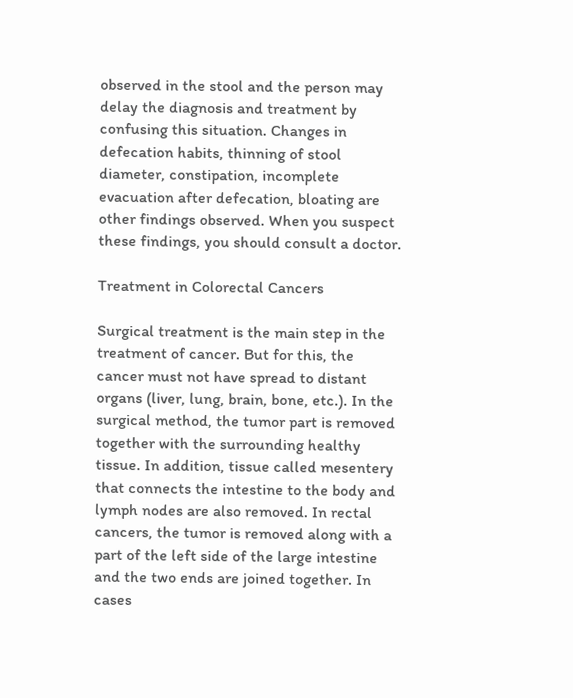observed in the stool and the person may delay the diagnosis and treatment by confusing this situation. Changes in defecation habits, thinning of stool diameter, constipation, incomplete evacuation after defecation, bloating are other findings observed. When you suspect these findings, you should consult a doctor.

Treatment in Colorectal Cancers

Surgical treatment is the main step in the treatment of cancer. But for this, the cancer must not have spread to distant organs (liver, lung, brain, bone, etc.). In the surgical method, the tumor part is removed together with the surrounding healthy tissue. In addition, tissue called mesentery that connects the intestine to the body and lymph nodes are also removed. In rectal cancers, the tumor is removed along with a part of the left side of the large intestine and the two ends are joined together. In cases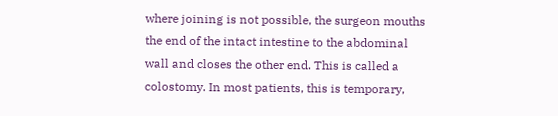where joining is not possible, the surgeon mouths the end of the intact intestine to the abdominal wall and closes the other end. This is called a colostomy. In most patients, this is temporary,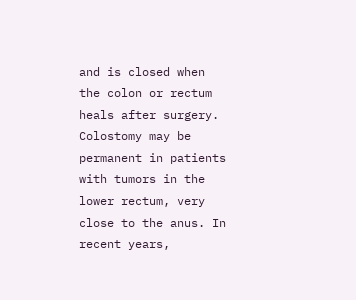and is closed when the colon or rectum heals after surgery. Colostomy may be permanent in patients with tumors in the lower rectum, very close to the anus. In recent years,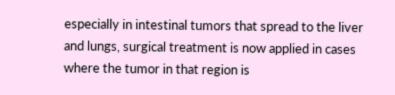especially in intestinal tumors that spread to the liver and lungs, surgical treatment is now applied in cases where the tumor in that region is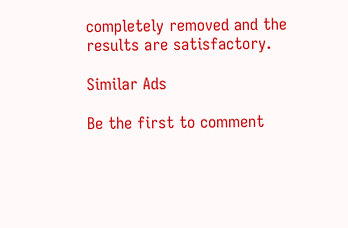completely removed and the results are satisfactory.

Similar Ads

Be the first to comment